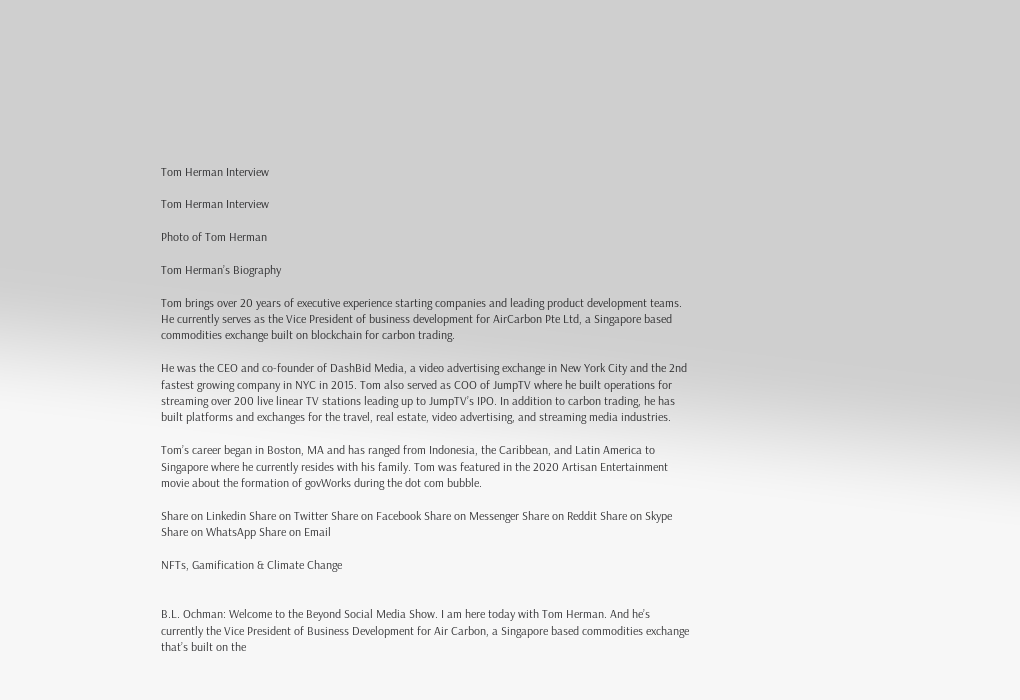Tom Herman Interview

Tom Herman Interview

Photo of Tom Herman

Tom Herman’s Biography

Tom brings over 20 years of executive experience starting companies and leading product development teams. He currently serves as the Vice President of business development for AirCarbon Pte Ltd, a Singapore based commodities exchange built on blockchain for carbon trading.

He was the CEO and co-founder of DashBid Media, a video advertising exchange in New York City and the 2nd fastest growing company in NYC in 2015. Tom also served as COO of JumpTV where he built operations for streaming over 200 live linear TV stations leading up to JumpTV’s IPO. In addition to carbon trading, he has built platforms and exchanges for the travel, real estate, video advertising, and streaming media industries.

Tom’s career began in Boston, MA and has ranged from Indonesia, the Caribbean, and Latin America to Singapore where he currently resides with his family. Tom was featured in the 2020 Artisan Entertainment movie about the formation of govWorks during the dot com bubble.

Share on Linkedin Share on Twitter Share on Facebook Share on Messenger Share on Reddit Share on Skype Share on WhatsApp Share on Email

NFTs, Gamification & Climate Change


B.L. Ochman: Welcome to the Beyond Social Media Show. I am here today with Tom Herman. And he’s currently the Vice President of Business Development for Air Carbon, a Singapore based commodities exchange that’s built on the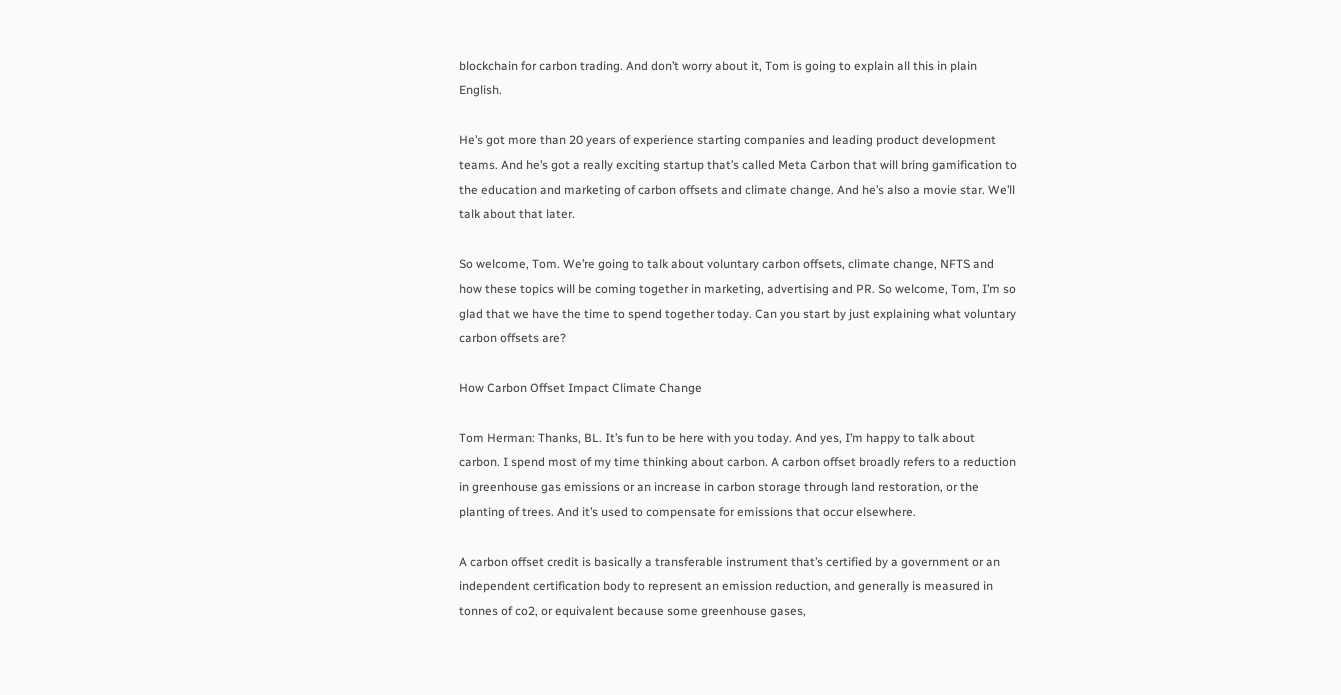blockchain for carbon trading. And don’t worry about it, Tom is going to explain all this in plain English.

He’s got more than 20 years of experience starting companies and leading product development teams. And he’s got a really exciting startup that’s called Meta Carbon that will bring gamification to the education and marketing of carbon offsets and climate change. And he’s also a movie star. We’ll talk about that later.

So welcome, Tom. We’re going to talk about voluntary carbon offsets, climate change, NFTS and how these topics will be coming together in marketing, advertising and PR. So welcome, Tom, I’m so glad that we have the time to spend together today. Can you start by just explaining what voluntary carbon offsets are?

How Carbon Offset Impact Climate Change

Tom Herman: Thanks, BL. It’s fun to be here with you today. And yes, I’m happy to talk about carbon. I spend most of my time thinking about carbon. A carbon offset broadly refers to a reduction in greenhouse gas emissions or an increase in carbon storage through land restoration, or the planting of trees. And it’s used to compensate for emissions that occur elsewhere.

A carbon offset credit is basically a transferable instrument that’s certified by a government or an independent certification body to represent an emission reduction, and generally is measured in tonnes of co2, or equivalent because some greenhouse gases,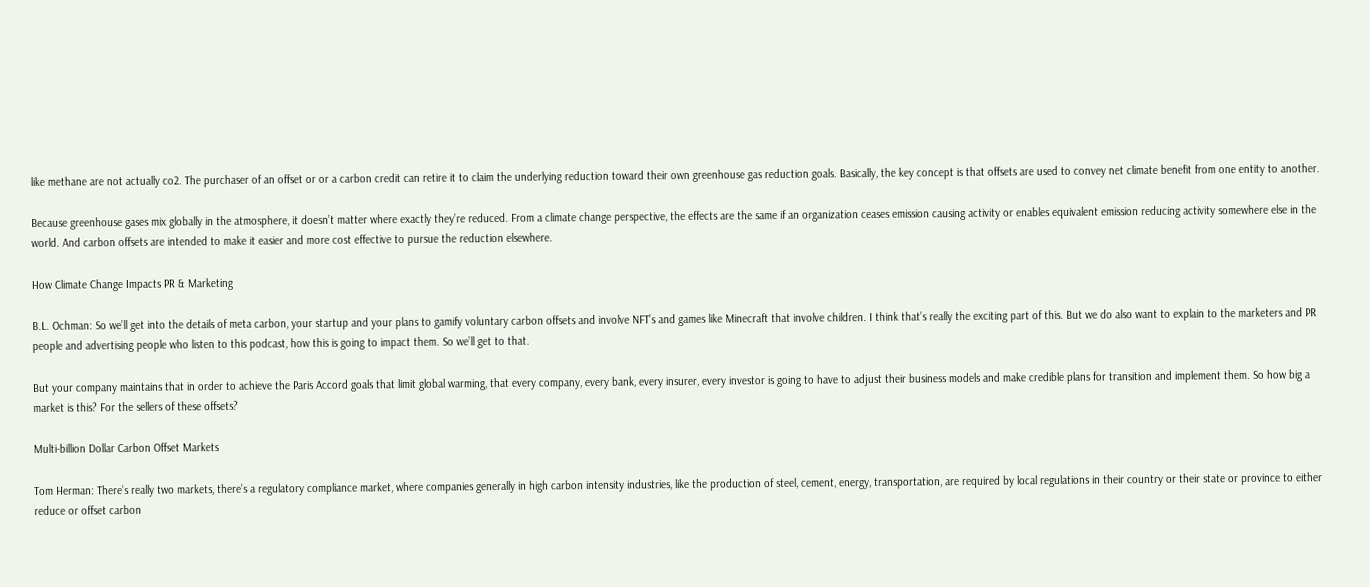like methane are not actually co2. The purchaser of an offset or or a carbon credit can retire it to claim the underlying reduction toward their own greenhouse gas reduction goals. Basically, the key concept is that offsets are used to convey net climate benefit from one entity to another.

Because greenhouse gases mix globally in the atmosphere, it doesn’t matter where exactly they’re reduced. From a climate change perspective, the effects are the same if an organization ceases emission causing activity or enables equivalent emission reducing activity somewhere else in the world. And carbon offsets are intended to make it easier and more cost effective to pursue the reduction elsewhere.

How Climate Change Impacts PR & Marketing

B.L. Ochman: So we’ll get into the details of meta carbon, your startup and your plans to gamify voluntary carbon offsets and involve NFT’s and games like Minecraft that involve children. I think that’s really the exciting part of this. But we do also want to explain to the marketers and PR people and advertising people who listen to this podcast, how this is going to impact them. So we’ll get to that.

But your company maintains that in order to achieve the Paris Accord goals that limit global warming, that every company, every bank, every insurer, every investor is going to have to adjust their business models and make credible plans for transition and implement them. So how big a market is this? For the sellers of these offsets?

Multi-billion Dollar Carbon Offset Markets

Tom Herman: There’s really two markets, there’s a regulatory compliance market, where companies generally in high carbon intensity industries, like the production of steel, cement, energy, transportation, are required by local regulations in their country or their state or province to either reduce or offset carbon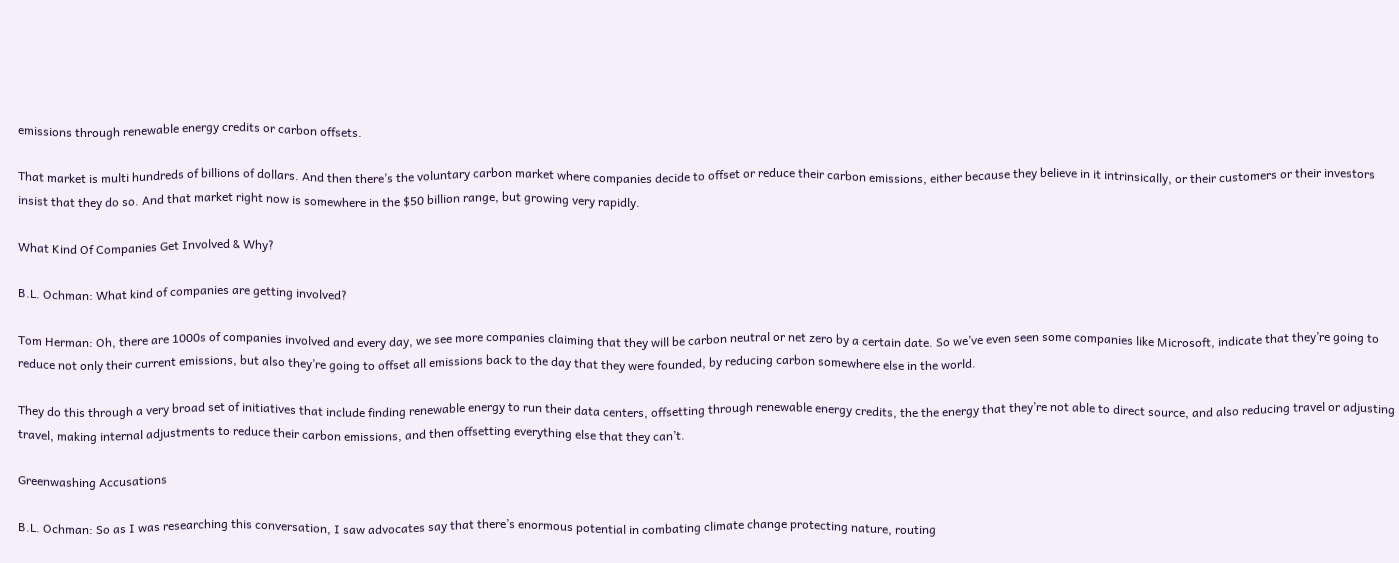emissions through renewable energy credits or carbon offsets.

That market is multi hundreds of billions of dollars. And then there’s the voluntary carbon market where companies decide to offset or reduce their carbon emissions, either because they believe in it intrinsically, or their customers or their investors insist that they do so. And that market right now is somewhere in the $50 billion range, but growing very rapidly.

What Kind Of Companies Get Involved & Why?

B.L. Ochman: What kind of companies are getting involved?

Tom Herman: Oh, there are 1000s of companies involved and every day, we see more companies claiming that they will be carbon neutral or net zero by a certain date. So we’ve even seen some companies like Microsoft, indicate that they’re going to reduce not only their current emissions, but also they’re going to offset all emissions back to the day that they were founded, by reducing carbon somewhere else in the world.

They do this through a very broad set of initiatives that include finding renewable energy to run their data centers, offsetting through renewable energy credits, the the energy that they’re not able to direct source, and also reducing travel or adjusting travel, making internal adjustments to reduce their carbon emissions, and then offsetting everything else that they can’t.

Greenwashing Accusations

B.L. Ochman: So as I was researching this conversation, I saw advocates say that there’s enormous potential in combating climate change protecting nature, routing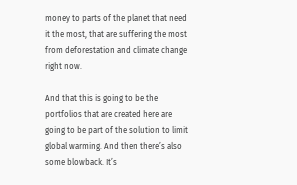money to parts of the planet that need it the most, that are suffering the most from deforestation and climate change right now.

And that this is going to be the portfolios that are created here are going to be part of the solution to limit global warming. And then there’s also some blowback. It’s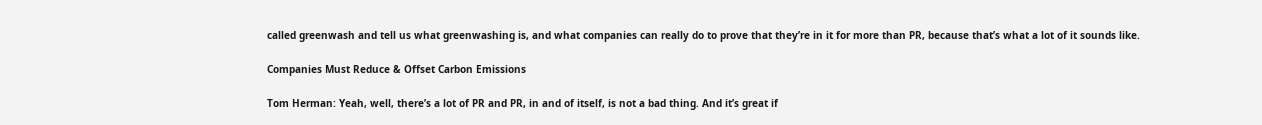called greenwash and tell us what greenwashing is, and what companies can really do to prove that they’re in it for more than PR, because that’s what a lot of it sounds like.

Companies Must Reduce & Offset Carbon Emissions

Tom Herman: Yeah, well, there’s a lot of PR and PR, in and of itself, is not a bad thing. And it’s great if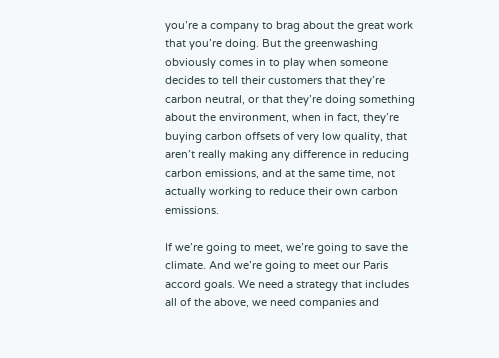you’re a company to brag about the great work that you’re doing. But the greenwashing obviously comes in to play when someone decides to tell their customers that they’re carbon neutral, or that they’re doing something about the environment, when in fact, they’re buying carbon offsets of very low quality, that aren’t really making any difference in reducing carbon emissions, and at the same time, not actually working to reduce their own carbon emissions.

If we’re going to meet, we’re going to save the climate. And we’re going to meet our Paris accord goals. We need a strategy that includes all of the above, we need companies and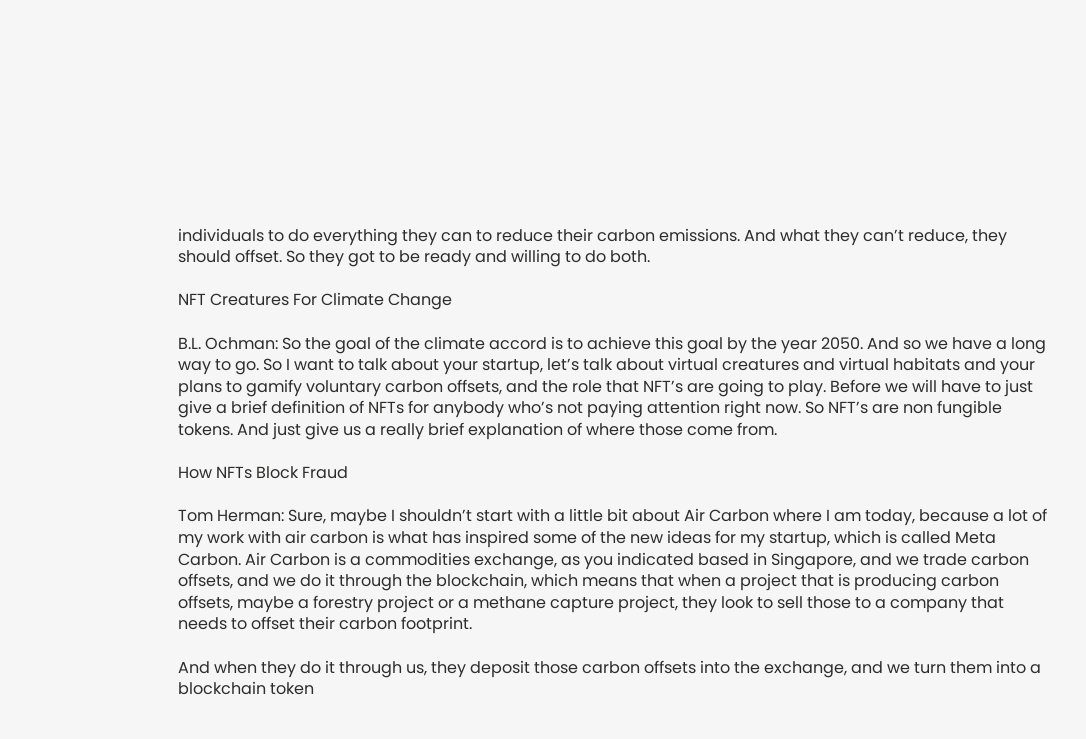individuals to do everything they can to reduce their carbon emissions. And what they can’t reduce, they should offset. So they got to be ready and willing to do both.

NFT Creatures For Climate Change

B.L. Ochman: So the goal of the climate accord is to achieve this goal by the year 2050. And so we have a long way to go. So I want to talk about your startup, let’s talk about virtual creatures and virtual habitats and your plans to gamify voluntary carbon offsets, and the role that NFT’s are going to play. Before we will have to just give a brief definition of NFTs for anybody who’s not paying attention right now. So NFT’s are non fungible tokens. And just give us a really brief explanation of where those come from.

How NFTs Block Fraud

Tom Herman: Sure, maybe I shouldn’t start with a little bit about Air Carbon where I am today, because a lot of my work with air carbon is what has inspired some of the new ideas for my startup, which is called Meta Carbon. Air Carbon is a commodities exchange, as you indicated based in Singapore, and we trade carbon offsets, and we do it through the blockchain, which means that when a project that is producing carbon offsets, maybe a forestry project or a methane capture project, they look to sell those to a company that needs to offset their carbon footprint.

And when they do it through us, they deposit those carbon offsets into the exchange, and we turn them into a blockchain token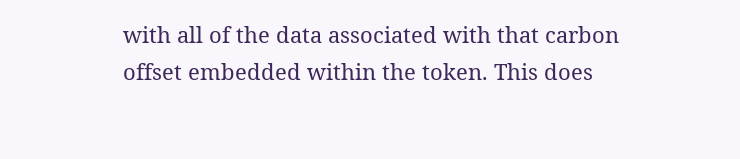with all of the data associated with that carbon offset embedded within the token. This does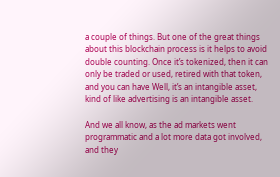a couple of things. But one of the great things about this blockchain process is it helps to avoid double counting. Once it’s tokenized, then it can only be traded or used, retired with that token, and you can have Well, it’s an intangible asset, kind of like advertising is an intangible asset.

And we all know, as the ad markets went programmatic and a lot more data got involved, and they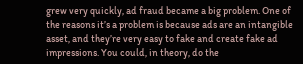grew very quickly, ad fraud became a big problem. One of the reasons it’s a problem is because ads are an intangible asset, and they’re very easy to fake and create fake ad impressions. You could, in theory, do the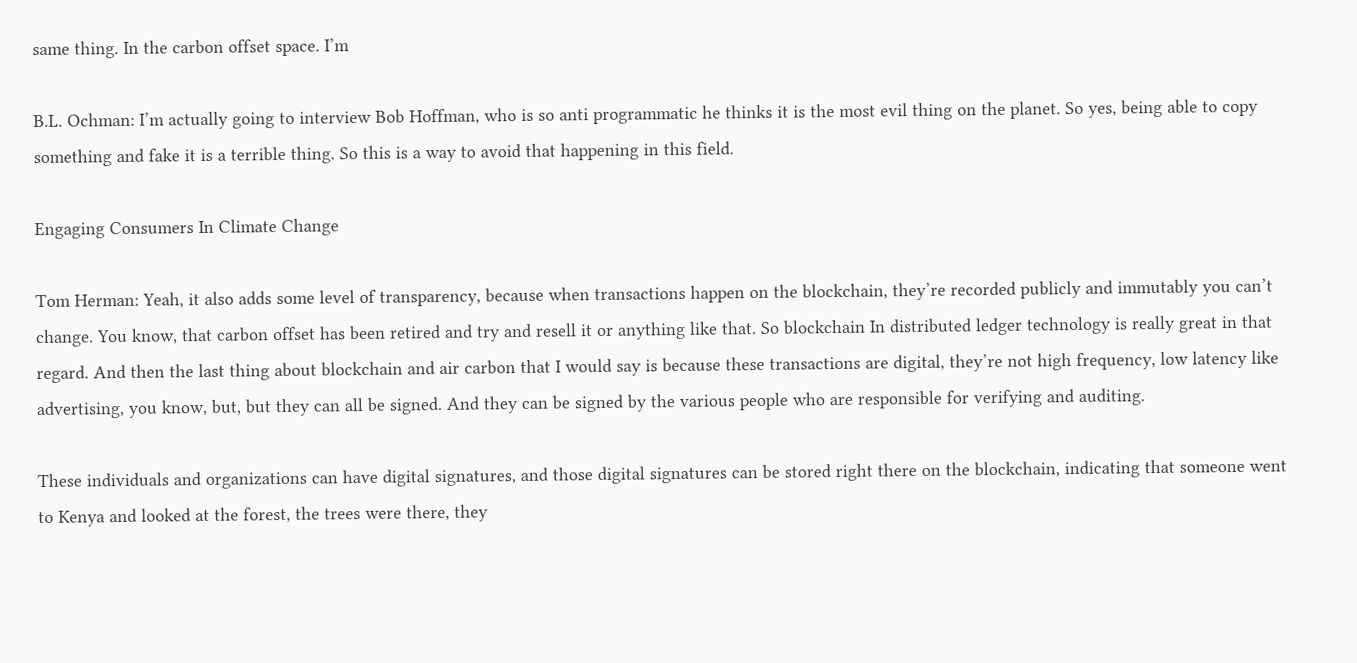same thing. In the carbon offset space. I’m

B.L. Ochman: I’m actually going to interview Bob Hoffman, who is so anti programmatic he thinks it is the most evil thing on the planet. So yes, being able to copy something and fake it is a terrible thing. So this is a way to avoid that happening in this field.

Engaging Consumers In Climate Change

Tom Herman: Yeah, it also adds some level of transparency, because when transactions happen on the blockchain, they’re recorded publicly and immutably you can’t change. You know, that carbon offset has been retired and try and resell it or anything like that. So blockchain In distributed ledger technology is really great in that regard. And then the last thing about blockchain and air carbon that I would say is because these transactions are digital, they’re not high frequency, low latency like advertising, you know, but, but they can all be signed. And they can be signed by the various people who are responsible for verifying and auditing.

These individuals and organizations can have digital signatures, and those digital signatures can be stored right there on the blockchain, indicating that someone went to Kenya and looked at the forest, the trees were there, they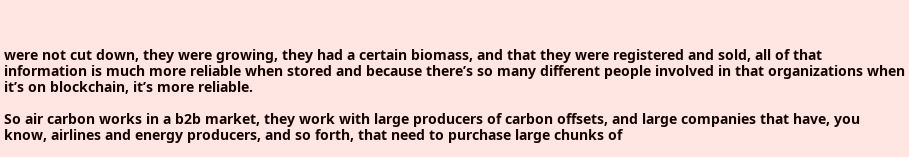were not cut down, they were growing, they had a certain biomass, and that they were registered and sold, all of that information is much more reliable when stored and because there’s so many different people involved in that organizations when it’s on blockchain, it’s more reliable.

So air carbon works in a b2b market, they work with large producers of carbon offsets, and large companies that have, you know, airlines and energy producers, and so forth, that need to purchase large chunks of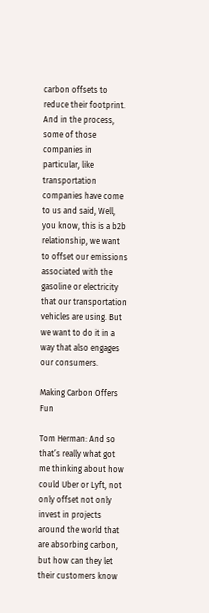carbon offsets to reduce their footprint. And in the process, some of those companies in particular, like transportation companies have come to us and said, Well, you know, this is a b2b relationship, we want to offset our emissions associated with the gasoline or electricity that our transportation vehicles are using. But we want to do it in a way that also engages our consumers.

Making Carbon Offers Fun

Tom Herman: And so that’s really what got me thinking about how could Uber or Lyft, not only offset not only invest in projects around the world that are absorbing carbon, but how can they let their customers know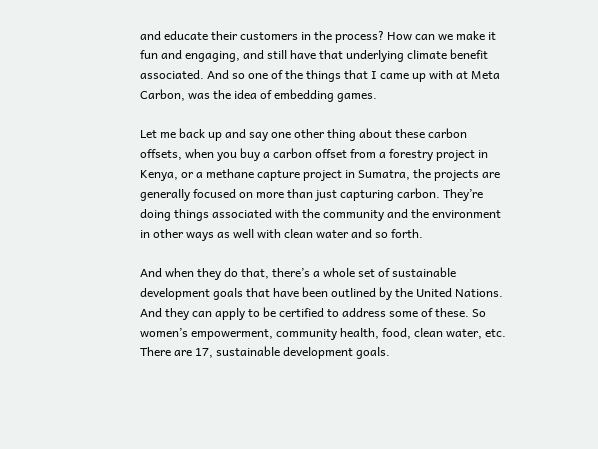and educate their customers in the process? How can we make it fun and engaging, and still have that underlying climate benefit associated. And so one of the things that I came up with at Meta Carbon, was the idea of embedding games.

Let me back up and say one other thing about these carbon offsets, when you buy a carbon offset from a forestry project in Kenya, or a methane capture project in Sumatra, the projects are generally focused on more than just capturing carbon. They’re doing things associated with the community and the environment in other ways as well with clean water and so forth.

And when they do that, there’s a whole set of sustainable development goals that have been outlined by the United Nations. And they can apply to be certified to address some of these. So women’s empowerment, community health, food, clean water, etc. There are 17, sustainable development goals.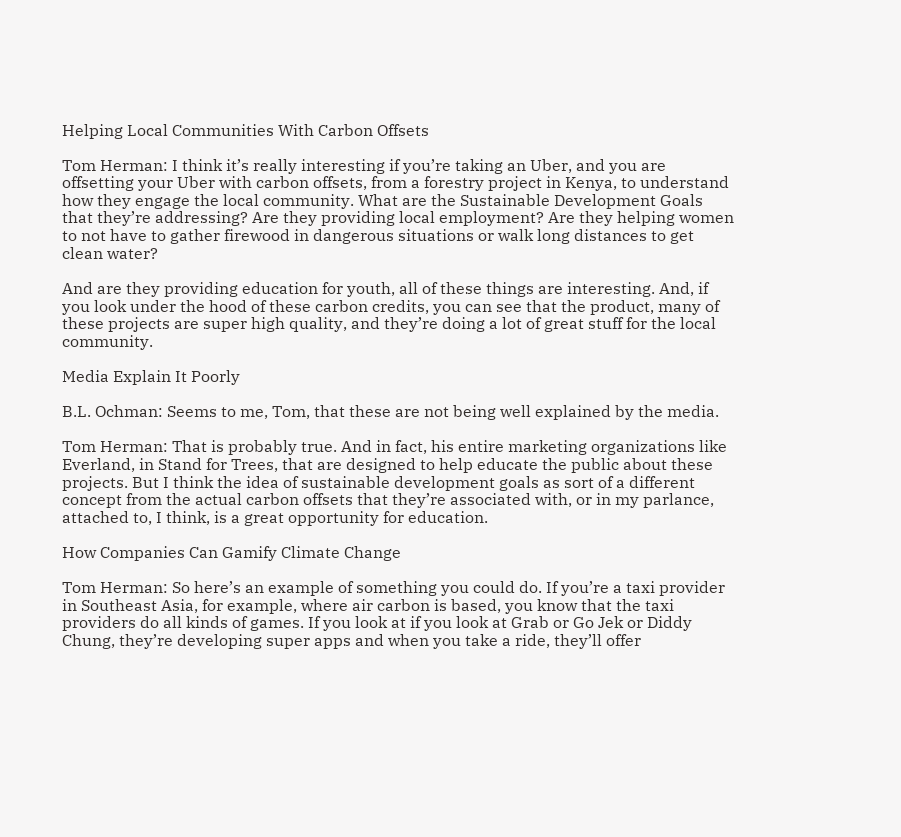Helping Local Communities With Carbon Offsets

Tom Herman: I think it’s really interesting if you’re taking an Uber, and you are offsetting your Uber with carbon offsets, from a forestry project in Kenya, to understand how they engage the local community. What are the Sustainable Development Goals that they’re addressing? Are they providing local employment? Are they helping women to not have to gather firewood in dangerous situations or walk long distances to get clean water?

And are they providing education for youth, all of these things are interesting. And, if you look under the hood of these carbon credits, you can see that the product, many of these projects are super high quality, and they’re doing a lot of great stuff for the local community.

Media Explain It Poorly

B.L. Ochman: Seems to me, Tom, that these are not being well explained by the media.

Tom Herman: That is probably true. And in fact, his entire marketing organizations like Everland, in Stand for Trees, that are designed to help educate the public about these projects. But I think the idea of sustainable development goals as sort of a different concept from the actual carbon offsets that they’re associated with, or in my parlance, attached to, I think, is a great opportunity for education.

How Companies Can Gamify Climate Change

Tom Herman: So here’s an example of something you could do. If you’re a taxi provider in Southeast Asia, for example, where air carbon is based, you know that the taxi providers do all kinds of games. If you look at if you look at Grab or Go Jek or Diddy Chung, they’re developing super apps and when you take a ride, they’ll offer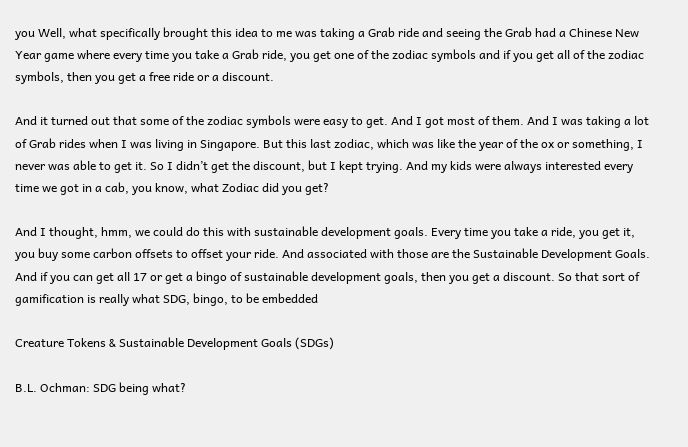you Well, what specifically brought this idea to me was taking a Grab ride and seeing the Grab had a Chinese New Year game where every time you take a Grab ride, you get one of the zodiac symbols and if you get all of the zodiac symbols, then you get a free ride or a discount.

And it turned out that some of the zodiac symbols were easy to get. And I got most of them. And I was taking a lot of Grab rides when I was living in Singapore. But this last zodiac, which was like the year of the ox or something, I never was able to get it. So I didn’t get the discount, but I kept trying. And my kids were always interested every time we got in a cab, you know, what Zodiac did you get?

And I thought, hmm, we could do this with sustainable development goals. Every time you take a ride, you get it, you buy some carbon offsets to offset your ride. And associated with those are the Sustainable Development Goals. And if you can get all 17 or get a bingo of sustainable development goals, then you get a discount. So that sort of gamification is really what SDG, bingo, to be embedded

Creature Tokens & Sustainable Development Goals (SDGs)

B.L. Ochman: SDG being what?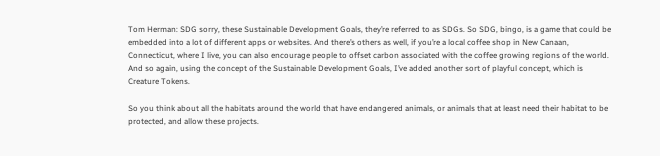Tom Herman: SDG sorry, these Sustainable Development Goals, they’re referred to as SDGs. So SDG, bingo, is a game that could be embedded into a lot of different apps or websites. And there’s others as well, if you’re a local coffee shop in New Canaan, Connecticut, where I live, you can also encourage people to offset carbon associated with the coffee growing regions of the world. And so again, using the concept of the Sustainable Development Goals, I’ve added another sort of playful concept, which is Creature Tokens.

So you think about all the habitats around the world that have endangered animals, or animals that at least need their habitat to be protected, and allow these projects.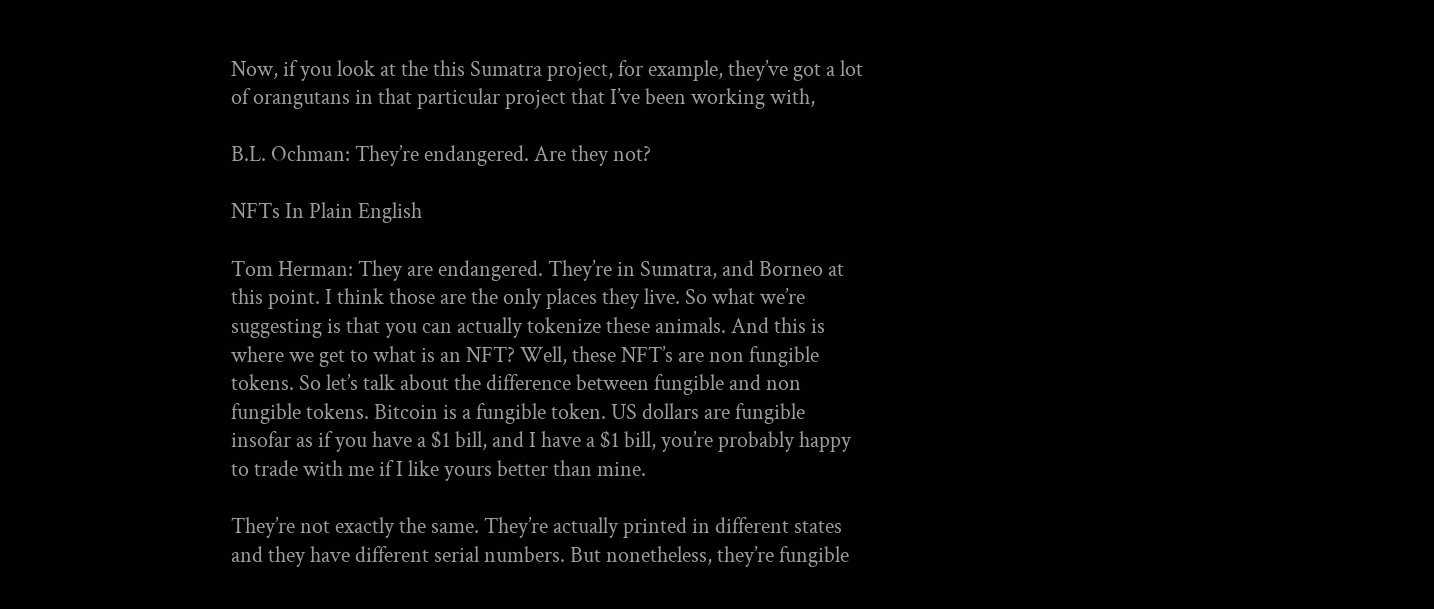Now, if you look at the this Sumatra project, for example, they’ve got a lot of orangutans in that particular project that I’ve been working with,

B.L. Ochman: They’re endangered. Are they not?

NFTs In Plain English

Tom Herman: They are endangered. They’re in Sumatra, and Borneo at this point. I think those are the only places they live. So what we’re suggesting is that you can actually tokenize these animals. And this is where we get to what is an NFT? Well, these NFT’s are non fungible tokens. So let’s talk about the difference between fungible and non fungible tokens. Bitcoin is a fungible token. US dollars are fungible insofar as if you have a $1 bill, and I have a $1 bill, you’re probably happy to trade with me if I like yours better than mine.

They’re not exactly the same. They’re actually printed in different states and they have different serial numbers. But nonetheless, they’re fungible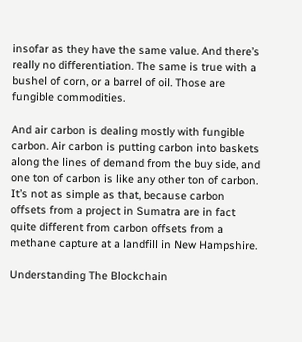insofar as they have the same value. And there’s really no differentiation. The same is true with a bushel of corn, or a barrel of oil. Those are fungible commodities.

And air carbon is dealing mostly with fungible carbon. Air carbon is putting carbon into baskets along the lines of demand from the buy side, and one ton of carbon is like any other ton of carbon. It’s not as simple as that, because carbon offsets from a project in Sumatra are in fact quite different from carbon offsets from a methane capture at a landfill in New Hampshire.

Understanding The Blockchain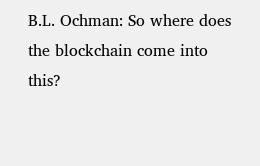B.L. Ochman: So where does the blockchain come into this?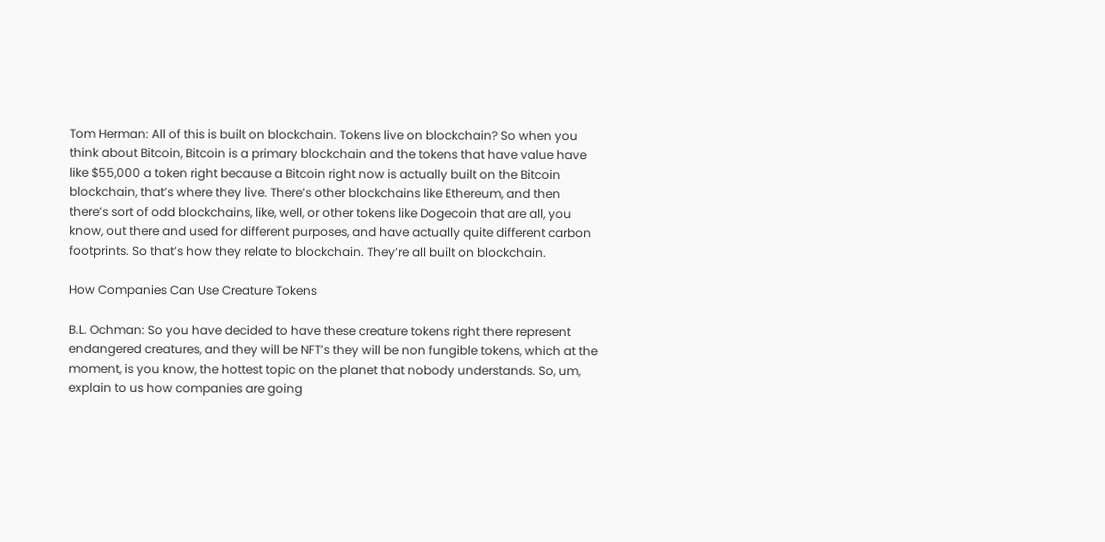Tom Herman: All of this is built on blockchain. Tokens live on blockchain? So when you think about Bitcoin, Bitcoin is a primary blockchain and the tokens that have value have like $55,000 a token right because a Bitcoin right now is actually built on the Bitcoin blockchain, that’s where they live. There’s other blockchains like Ethereum, and then there’s sort of odd blockchains, like, well, or other tokens like Dogecoin that are all, you know, out there and used for different purposes, and have actually quite different carbon footprints. So that’s how they relate to blockchain. They’re all built on blockchain.

How Companies Can Use Creature Tokens

B.L. Ochman: So you have decided to have these creature tokens right there represent endangered creatures, and they will be NFT’s they will be non fungible tokens, which at the moment, is you know, the hottest topic on the planet that nobody understands. So, um, explain to us how companies are going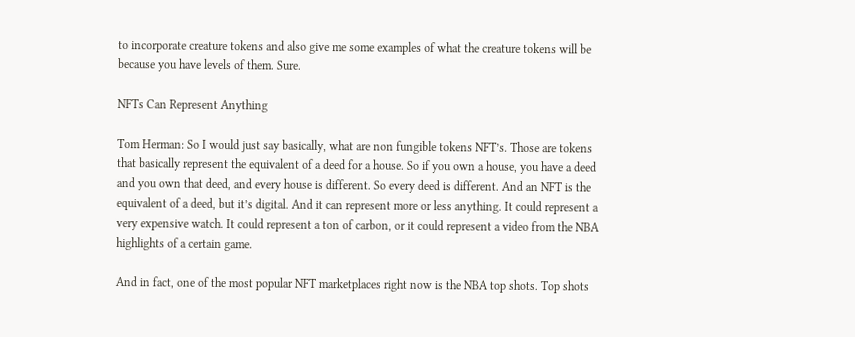to incorporate creature tokens and also give me some examples of what the creature tokens will be because you have levels of them. Sure.

NFTs Can Represent Anything

Tom Herman: So I would just say basically, what are non fungible tokens NFT’s. Those are tokens that basically represent the equivalent of a deed for a house. So if you own a house, you have a deed and you own that deed, and every house is different. So every deed is different. And an NFT is the equivalent of a deed, but it’s digital. And it can represent more or less anything. It could represent a very expensive watch. It could represent a ton of carbon, or it could represent a video from the NBA highlights of a certain game.

And in fact, one of the most popular NFT marketplaces right now is the NBA top shots. Top shots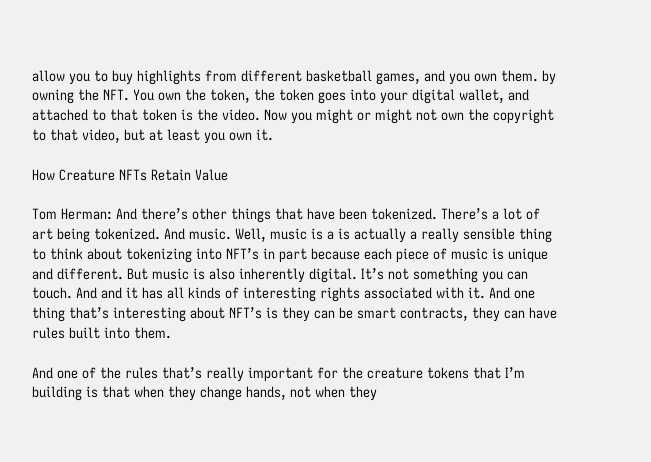allow you to buy highlights from different basketball games, and you own them. by owning the NFT. You own the token, the token goes into your digital wallet, and attached to that token is the video. Now you might or might not own the copyright to that video, but at least you own it.

How Creature NFTs Retain Value

Tom Herman: And there’s other things that have been tokenized. There’s a lot of art being tokenized. And music. Well, music is a is actually a really sensible thing to think about tokenizing into NFT’s in part because each piece of music is unique and different. But music is also inherently digital. It’s not something you can touch. And and it has all kinds of interesting rights associated with it. And one thing that’s interesting about NFT’s is they can be smart contracts, they can have rules built into them.

And one of the rules that’s really important for the creature tokens that I’m building is that when they change hands, not when they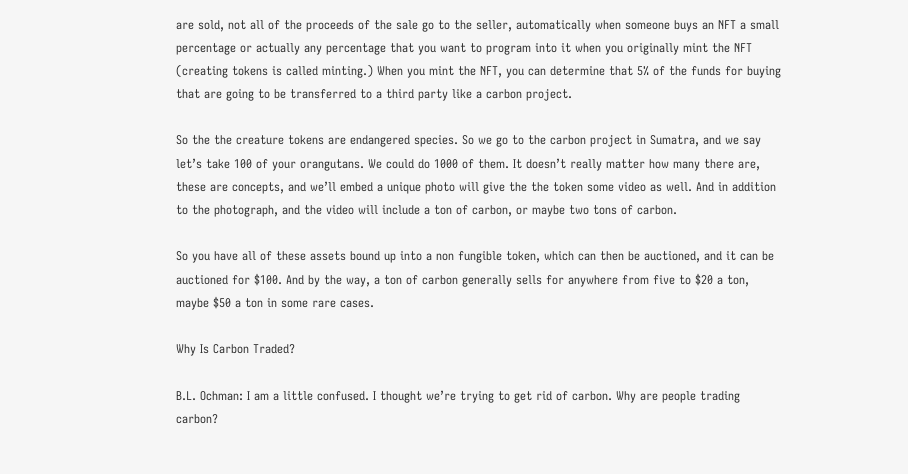are sold, not all of the proceeds of the sale go to the seller, automatically when someone buys an NFT a small percentage or actually any percentage that you want to program into it when you originally mint the NFT (creating tokens is called minting.) When you mint the NFT, you can determine that 5% of the funds for buying that are going to be transferred to a third party like a carbon project.

So the the creature tokens are endangered species. So we go to the carbon project in Sumatra, and we say let’s take 100 of your orangutans. We could do 1000 of them. It doesn’t really matter how many there are, these are concepts, and we’ll embed a unique photo will give the the token some video as well. And in addition to the photograph, and the video will include a ton of carbon, or maybe two tons of carbon.

So you have all of these assets bound up into a non fungible token, which can then be auctioned, and it can be auctioned for $100. And by the way, a ton of carbon generally sells for anywhere from five to $20 a ton, maybe $50 a ton in some rare cases.

Why Is Carbon Traded?

B.L. Ochman: I am a little confused. I thought we’re trying to get rid of carbon. Why are people trading carbon?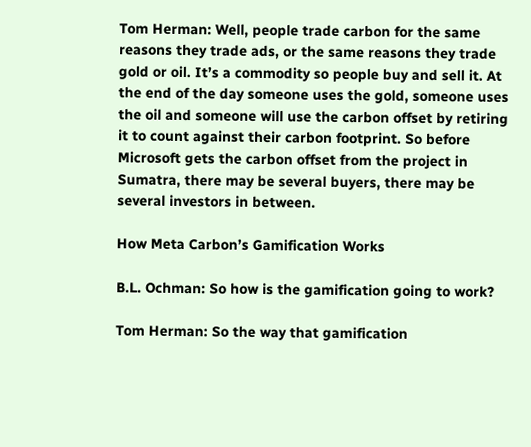Tom Herman: Well, people trade carbon for the same reasons they trade ads, or the same reasons they trade gold or oil. It’s a commodity so people buy and sell it. At the end of the day someone uses the gold, someone uses the oil and someone will use the carbon offset by retiring it to count against their carbon footprint. So before Microsoft gets the carbon offset from the project in Sumatra, there may be several buyers, there may be several investors in between.

How Meta Carbon’s Gamification Works

B.L. Ochman: So how is the gamification going to work?

Tom Herman: So the way that gamification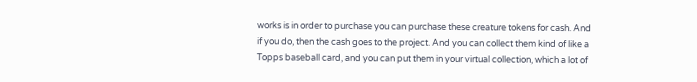works is in order to purchase you can purchase these creature tokens for cash. And if you do, then the cash goes to the project. And you can collect them kind of like a Topps baseball card, and you can put them in your virtual collection, which a lot of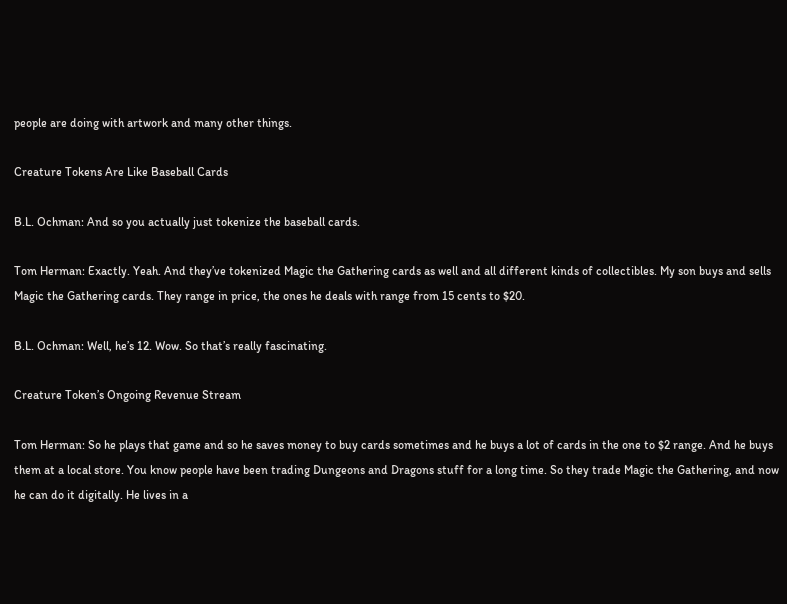people are doing with artwork and many other things.

Creature Tokens Are Like Baseball Cards

B.L. Ochman: And so you actually just tokenize the baseball cards.

Tom Herman: Exactly. Yeah. And they’ve tokenized Magic the Gathering cards as well and all different kinds of collectibles. My son buys and sells Magic the Gathering cards. They range in price, the ones he deals with range from 15 cents to $20.

B.L. Ochman: Well, he’s 12. Wow. So that’s really fascinating.

Creature Token’s Ongoing Revenue Stream

Tom Herman: So he plays that game and so he saves money to buy cards sometimes and he buys a lot of cards in the one to $2 range. And he buys them at a local store. You know people have been trading Dungeons and Dragons stuff for a long time. So they trade Magic the Gathering, and now he can do it digitally. He lives in a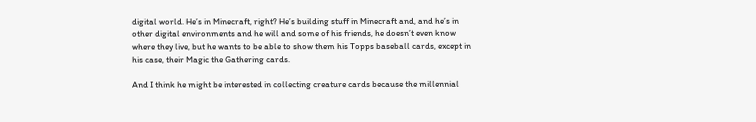digital world. He’s in Minecraft, right? He’s building stuff in Minecraft and, and he’s in other digital environments and he will and some of his friends, he doesn’t even know where they live, but he wants to be able to show them his Topps baseball cards, except in his case, their Magic the Gathering cards.

And I think he might be interested in collecting creature cards because the millennial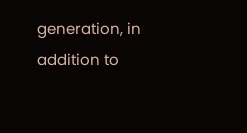generation, in addition to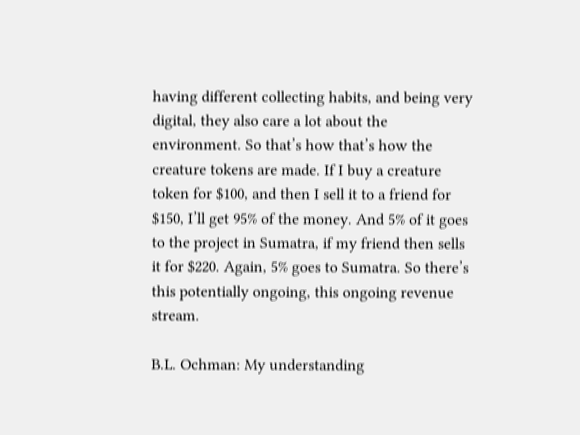having different collecting habits, and being very digital, they also care a lot about the environment. So that’s how that’s how the creature tokens are made. If I buy a creature token for $100, and then I sell it to a friend for $150, I’ll get 95% of the money. And 5% of it goes to the project in Sumatra, if my friend then sells it for $220. Again, 5% goes to Sumatra. So there’s this potentially ongoing, this ongoing revenue stream.

B.L. Ochman: My understanding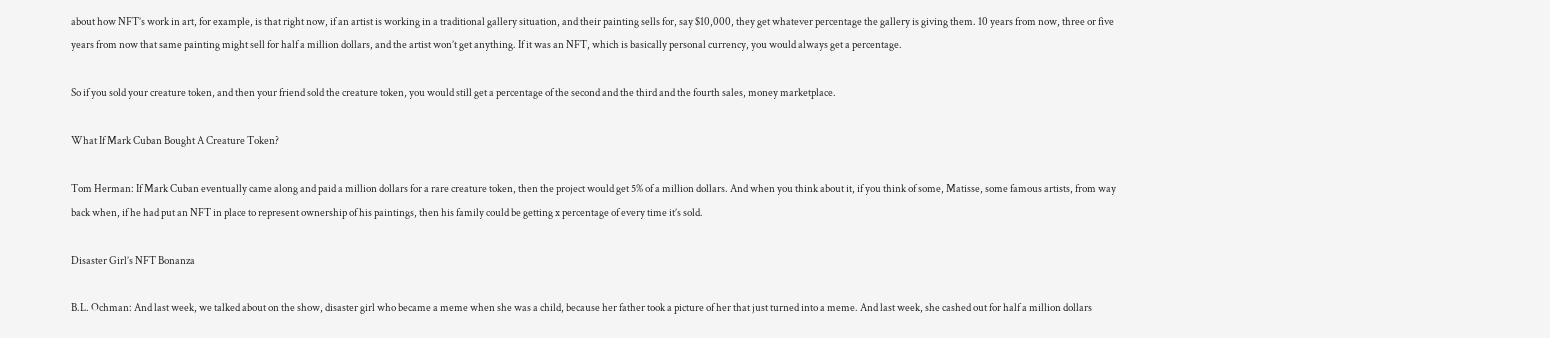about how NFT’s work in art, for example, is that right now, if an artist is working in a traditional gallery situation, and their painting sells for, say $10,000, they get whatever percentage the gallery is giving them. 10 years from now, three or five years from now that same painting might sell for half a million dollars, and the artist won’t get anything. If it was an NFT, which is basically personal currency, you would always get a percentage.

So if you sold your creature token, and then your friend sold the creature token, you would still get a percentage of the second and the third and the fourth sales, money marketplace.

What If Mark Cuban Bought A Creature Token?

Tom Herman: If Mark Cuban eventually came along and paid a million dollars for a rare creature token, then the project would get 5% of a million dollars. And when you think about it, if you think of some, Matisse, some famous artists, from way back when, if he had put an NFT in place to represent ownership of his paintings, then his family could be getting x percentage of every time it’s sold.

Disaster Girl’s NFT Bonanza

B.L. Ochman: And last week, we talked about on the show, disaster girl who became a meme when she was a child, because her father took a picture of her that just turned into a meme. And last week, she cashed out for half a million dollars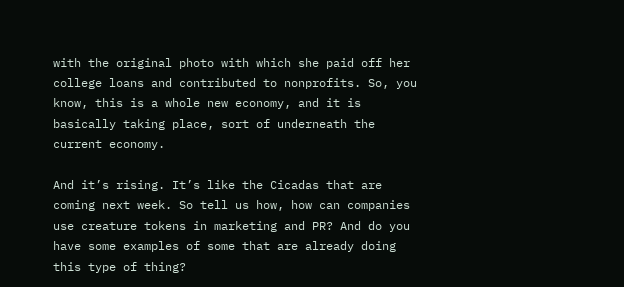with the original photo with which she paid off her college loans and contributed to nonprofits. So, you know, this is a whole new economy, and it is basically taking place, sort of underneath the current economy.

And it’s rising. It’s like the Cicadas that are coming next week. So tell us how, how can companies use creature tokens in marketing and PR? And do you have some examples of some that are already doing this type of thing?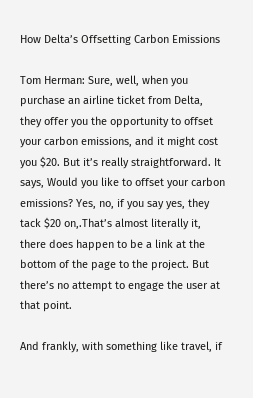How Delta’s Offsetting Carbon Emissions

Tom Herman: Sure, well, when you purchase an airline ticket from Delta, they offer you the opportunity to offset your carbon emissions, and it might cost you $20. But it’s really straightforward. It says, Would you like to offset your carbon emissions? Yes, no, if you say yes, they tack $20 on,.That’s almost literally it, there does happen to be a link at the bottom of the page to the project. But there’s no attempt to engage the user at that point.

And frankly, with something like travel, if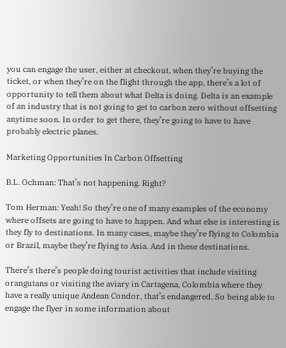you can engage the user, either at checkout, when they’re buying the ticket, or when they’re on the flight through the app, there’s a lot of opportunity to tell them about what Delta is doing. Delta is an example of an industry that is not going to get to carbon zero without offsetting anytime soon. In order to get there, they’re going to have to have probably electric planes.

Marketing Opportunities In Carbon Offsetting

B.L. Ochman: That’s not happening. Right?

Tom Herman: Yeah! So they’re one of many examples of the economy where offsets are going to have to happen. And what else is interesting is they fly to destinations. In many cases, maybe they’re flying to Colombia or Brazil, maybe they’re flying to Asia. And in these destinations.

There’s there’s people doing tourist activities that include visiting orangutans or visiting the aviary in Cartagena, Colombia where they have a really unique Andean Condor, that’s endangered. So being able to engage the flyer in some information about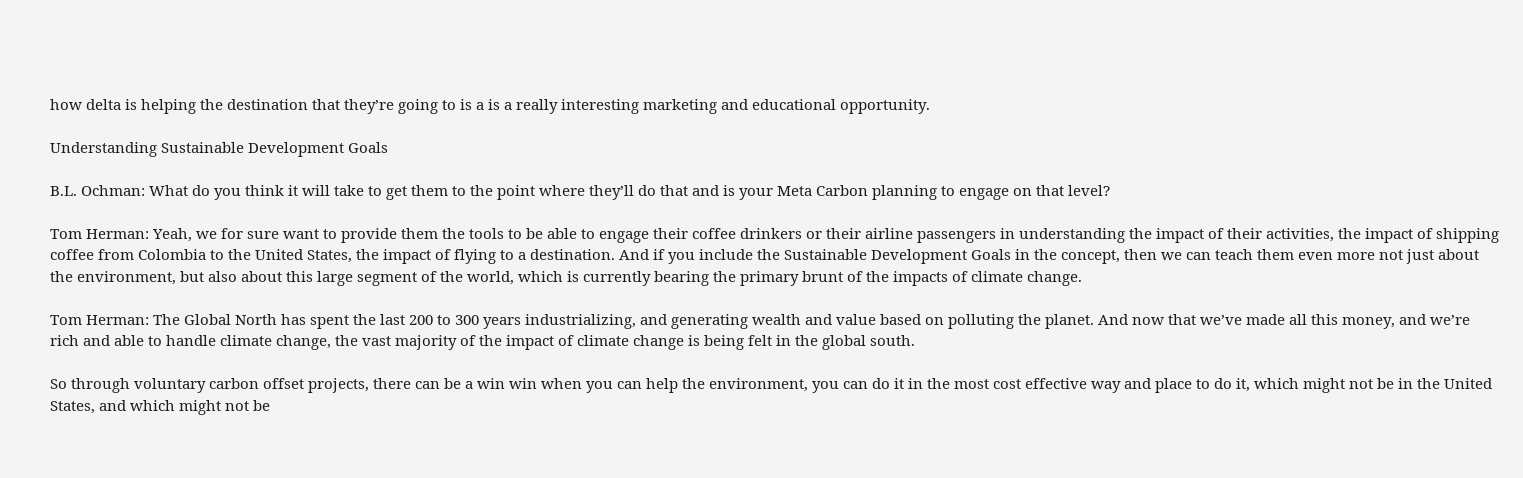how delta is helping the destination that they’re going to is a is a really interesting marketing and educational opportunity.

Understanding Sustainable Development Goals

B.L. Ochman: What do you think it will take to get them to the point where they’ll do that and is your Meta Carbon planning to engage on that level?

Tom Herman: Yeah, we for sure want to provide them the tools to be able to engage their coffee drinkers or their airline passengers in understanding the impact of their activities, the impact of shipping coffee from Colombia to the United States, the impact of flying to a destination. And if you include the Sustainable Development Goals in the concept, then we can teach them even more not just about the environment, but also about this large segment of the world, which is currently bearing the primary brunt of the impacts of climate change.

Tom Herman: The Global North has spent the last 200 to 300 years industrializing, and generating wealth and value based on polluting the planet. And now that we’ve made all this money, and we’re rich and able to handle climate change, the vast majority of the impact of climate change is being felt in the global south.

So through voluntary carbon offset projects, there can be a win win when you can help the environment, you can do it in the most cost effective way and place to do it, which might not be in the United States, and which might not be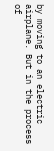by moving to an electric airplane. But in the process of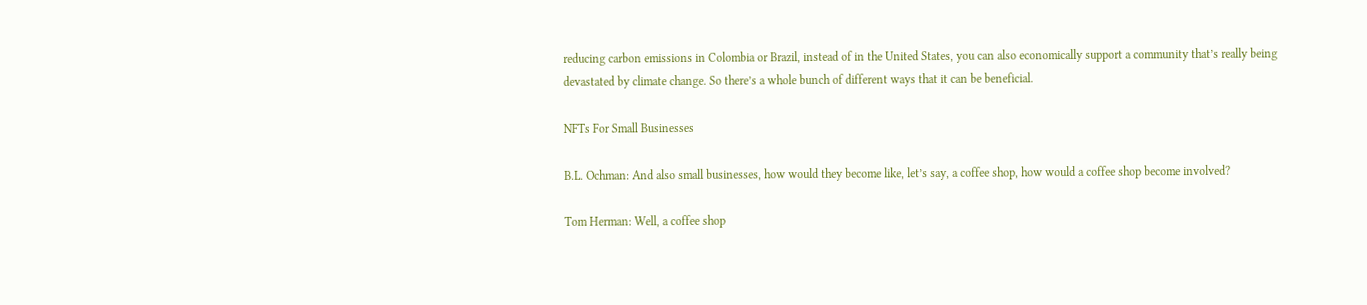reducing carbon emissions in Colombia or Brazil, instead of in the United States, you can also economically support a community that’s really being devastated by climate change. So there’s a whole bunch of different ways that it can be beneficial.

NFTs For Small Businesses

B.L. Ochman: And also small businesses, how would they become like, let’s say, a coffee shop, how would a coffee shop become involved?

Tom Herman: Well, a coffee shop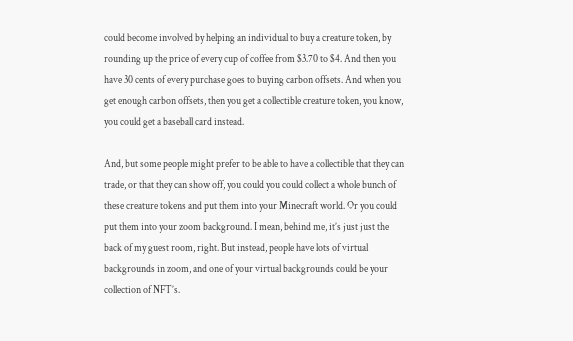could become involved by helping an individual to buy a creature token, by rounding up the price of every cup of coffee from $3.70 to $4. And then you have 30 cents of every purchase goes to buying carbon offsets. And when you get enough carbon offsets, then you get a collectible creature token, you know, you could get a baseball card instead.

And, but some people might prefer to be able to have a collectible that they can trade, or that they can show off, you could you could collect a whole bunch of these creature tokens and put them into your Minecraft world. Or you could put them into your zoom background. I mean, behind me, it’s just just the back of my guest room, right. But instead, people have lots of virtual backgrounds in zoom, and one of your virtual backgrounds could be your collection of NFT’s.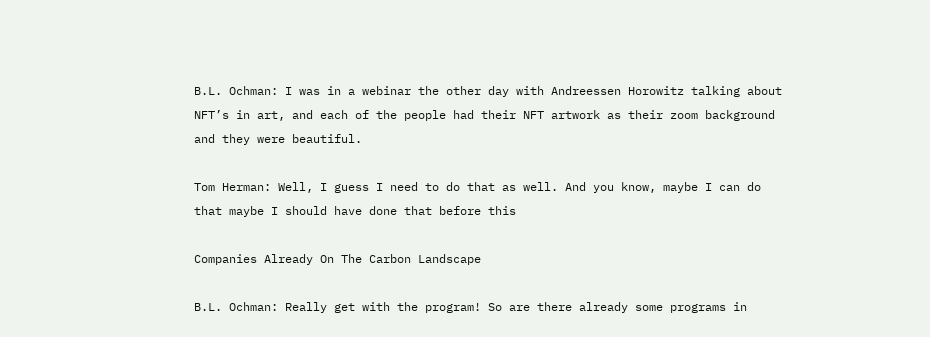B.L. Ochman: I was in a webinar the other day with Andreessen Horowitz talking about NFT’s in art, and each of the people had their NFT artwork as their zoom background and they were beautiful.

Tom Herman: Well, I guess I need to do that as well. And you know, maybe I can do that maybe I should have done that before this

Companies Already On The Carbon Landscape

B.L. Ochman: Really get with the program! So are there already some programs in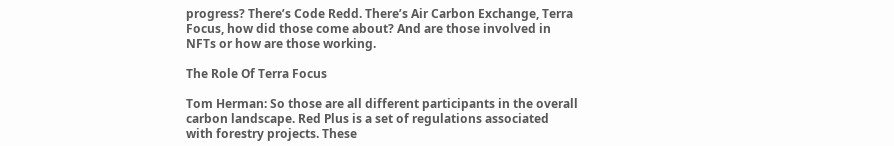progress? There’s Code Redd. There’s Air Carbon Exchange, Terra Focus, how did those come about? And are those involved in NFTs or how are those working.

The Role Of Terra Focus

Tom Herman: So those are all different participants in the overall carbon landscape. Red Plus is a set of regulations associated with forestry projects. These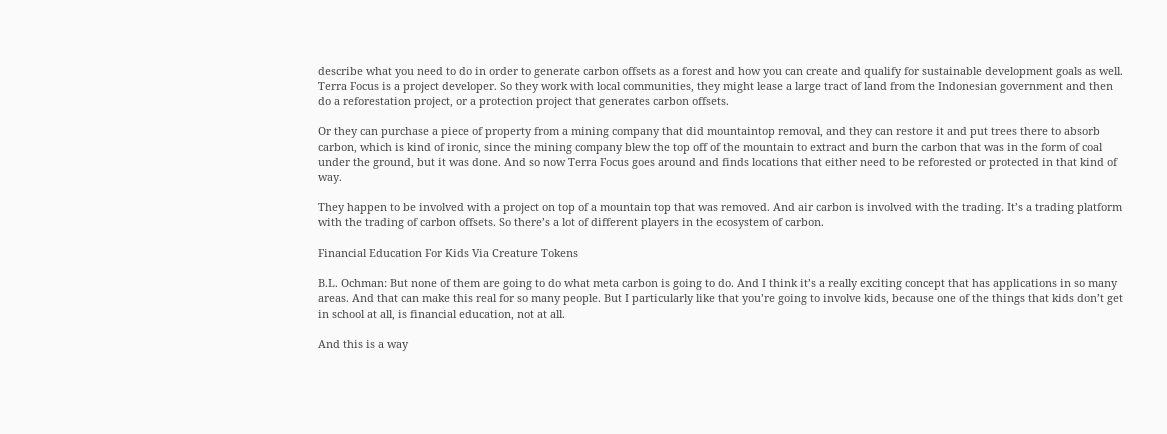describe what you need to do in order to generate carbon offsets as a forest and how you can create and qualify for sustainable development goals as well. Terra Focus is a project developer. So they work with local communities, they might lease a large tract of land from the Indonesian government and then do a reforestation project, or a protection project that generates carbon offsets.

Or they can purchase a piece of property from a mining company that did mountaintop removal, and they can restore it and put trees there to absorb carbon, which is kind of ironic, since the mining company blew the top off of the mountain to extract and burn the carbon that was in the form of coal under the ground, but it was done. And so now Terra Focus goes around and finds locations that either need to be reforested or protected in that kind of way.

They happen to be involved with a project on top of a mountain top that was removed. And air carbon is involved with the trading. It’s a trading platform with the trading of carbon offsets. So there’s a lot of different players in the ecosystem of carbon.

Financial Education For Kids Via Creature Tokens

B.L. Ochman: But none of them are going to do what meta carbon is going to do. And I think it’s a really exciting concept that has applications in so many areas. And that can make this real for so many people. But I particularly like that you’re going to involve kids, because one of the things that kids don’t get in school at all, is financial education, not at all.

And this is a way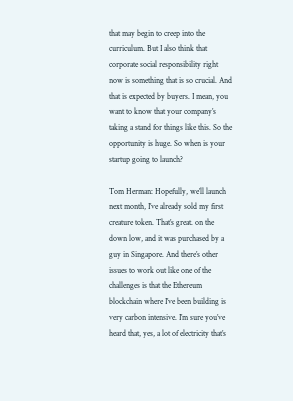that may begin to creep into the curriculum. But I also think that corporate social responsibility right now is something that is so crucial. And that is expected by buyers. I mean, you want to know that your company’s taking a stand for things like this. So the opportunity is huge. So when is your startup going to launch?

Tom Herman: Hopefully, we’ll launch next month, I’ve already sold my first creature token. That’s great. on the down low, and it was purchased by a guy in Singapore. And there’s other issues to work out like one of the challenges is that the Ethereum blockchain where I’ve been building is very carbon intensive. I’m sure you’ve heard that, yes, a lot of electricity that’s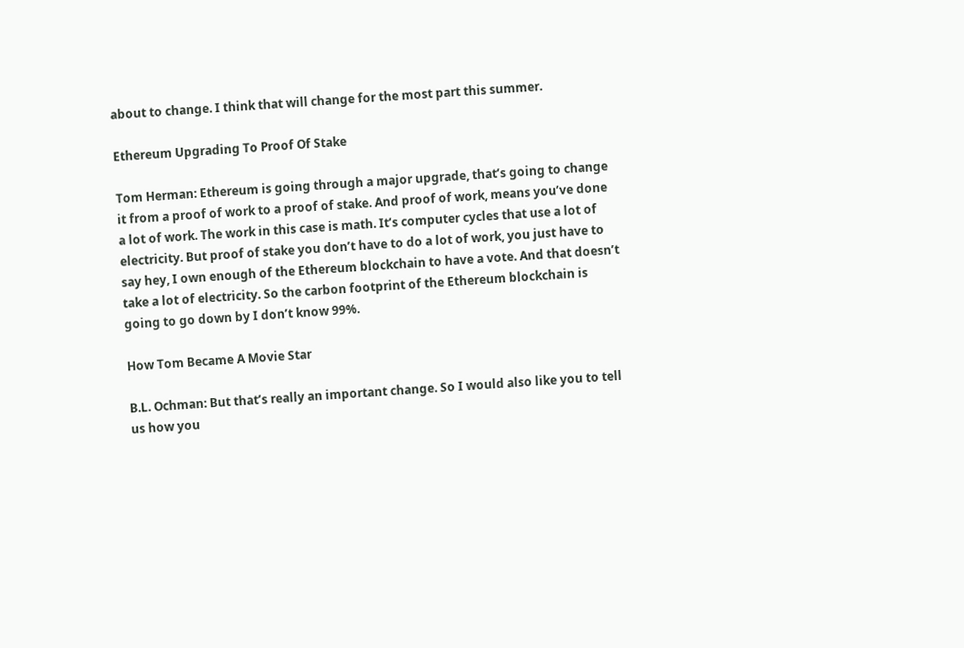about to change. I think that will change for the most part this summer.

Ethereum Upgrading To Proof Of Stake

Tom Herman: Ethereum is going through a major upgrade, that’s going to change it from a proof of work to a proof of stake. And proof of work, means you’ve done a lot of work. The work in this case is math. It’s computer cycles that use a lot of electricity. But proof of stake you don’t have to do a lot of work, you just have to say hey, I own enough of the Ethereum blockchain to have a vote. And that doesn’t take a lot of electricity. So the carbon footprint of the Ethereum blockchain is going to go down by I don’t know 99%.

How Tom Became A Movie Star

B.L. Ochman: But that’s really an important change. So I would also like you to tell us how you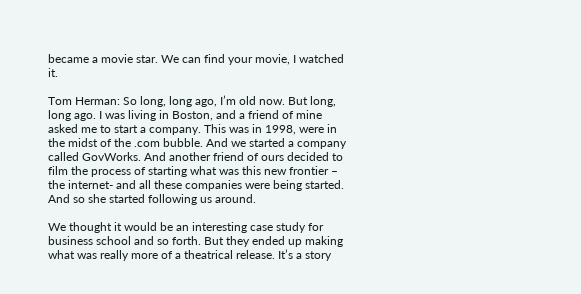became a movie star. We can find your movie, I watched it.

Tom Herman: So long, long ago, I’m old now. But long, long ago. I was living in Boston, and a friend of mine asked me to start a company. This was in 1998, were in the midst of the .com bubble. And we started a company called GovWorks. And another friend of ours decided to film the process of starting what was this new frontier – the internet- and all these companies were being started. And so she started following us around.

We thought it would be an interesting case study for business school and so forth. But they ended up making what was really more of a theatrical release. It’s a story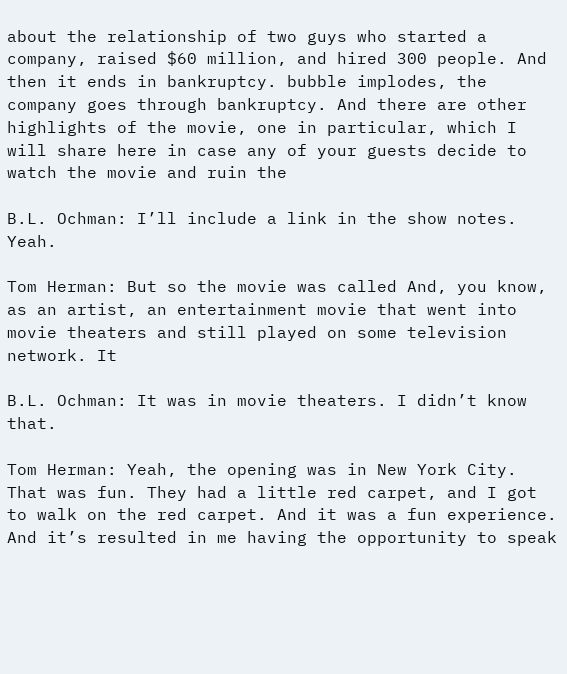about the relationship of two guys who started a company, raised $60 million, and hired 300 people. And then it ends in bankruptcy. bubble implodes, the company goes through bankruptcy. And there are other highlights of the movie, one in particular, which I will share here in case any of your guests decide to watch the movie and ruin the

B.L. Ochman: I’ll include a link in the show notes. Yeah.

Tom Herman: But so the movie was called And, you know, as an artist, an entertainment movie that went into movie theaters and still played on some television network. It

B.L. Ochman: It was in movie theaters. I didn’t know that.

Tom Herman: Yeah, the opening was in New York City. That was fun. They had a little red carpet, and I got to walk on the red carpet. And it was a fun experience. And it’s resulted in me having the opportunity to speak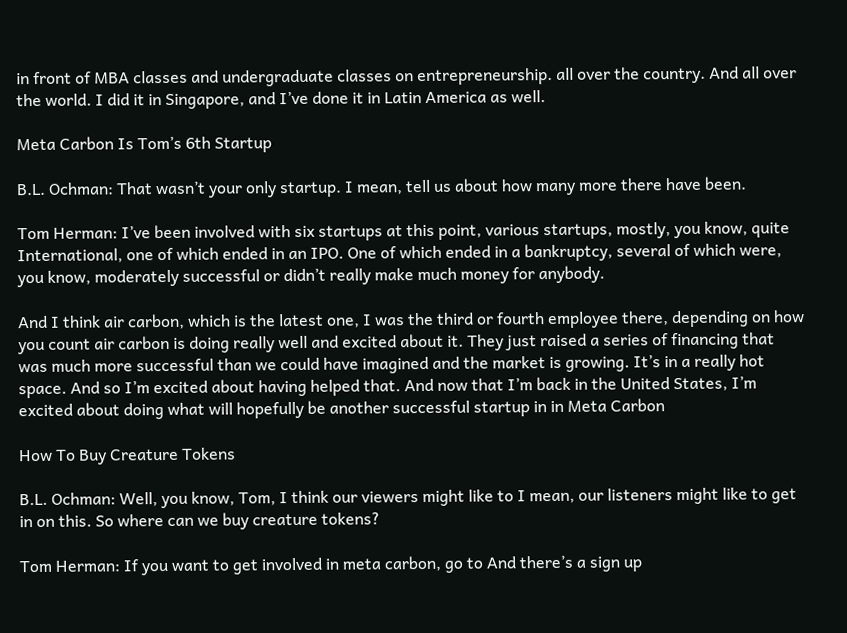in front of MBA classes and undergraduate classes on entrepreneurship. all over the country. And all over the world. I did it in Singapore, and I’ve done it in Latin America as well.

Meta Carbon Is Tom’s 6th Startup

B.L. Ochman: That wasn’t your only startup. I mean, tell us about how many more there have been.

Tom Herman: I’ve been involved with six startups at this point, various startups, mostly, you know, quite International, one of which ended in an IPO. One of which ended in a bankruptcy, several of which were, you know, moderately successful or didn’t really make much money for anybody.

And I think air carbon, which is the latest one, I was the third or fourth employee there, depending on how you count air carbon is doing really well and excited about it. They just raised a series of financing that was much more successful than we could have imagined and the market is growing. It’s in a really hot space. And so I’m excited about having helped that. And now that I’m back in the United States, I’m excited about doing what will hopefully be another successful startup in in Meta Carbon

How To Buy Creature Tokens

B.L. Ochman: Well, you know, Tom, I think our viewers might like to I mean, our listeners might like to get in on this. So where can we buy creature tokens?

Tom Herman: If you want to get involved in meta carbon, go to And there’s a sign up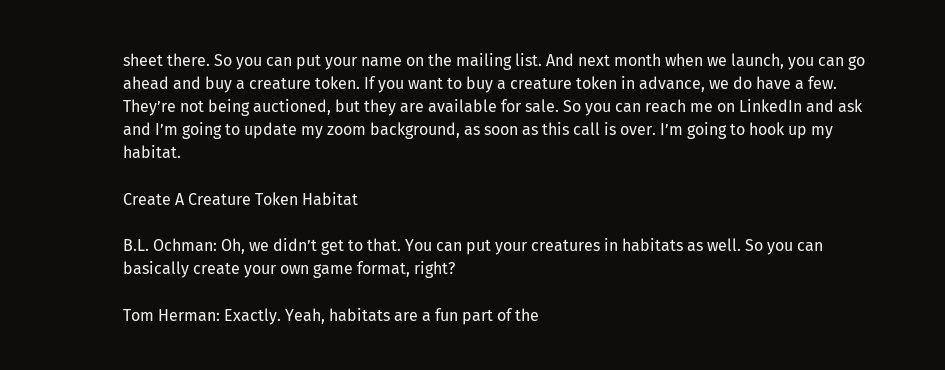sheet there. So you can put your name on the mailing list. And next month when we launch, you can go ahead and buy a creature token. If you want to buy a creature token in advance, we do have a few. They’re not being auctioned, but they are available for sale. So you can reach me on LinkedIn and ask and I’m going to update my zoom background, as soon as this call is over. I’m going to hook up my habitat.

Create A Creature Token Habitat

B.L. Ochman: Oh, we didn’t get to that. You can put your creatures in habitats as well. So you can basically create your own game format, right?

Tom Herman: Exactly. Yeah, habitats are a fun part of the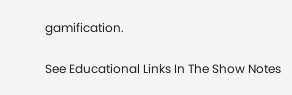gamification.

See Educational Links In The Show Notes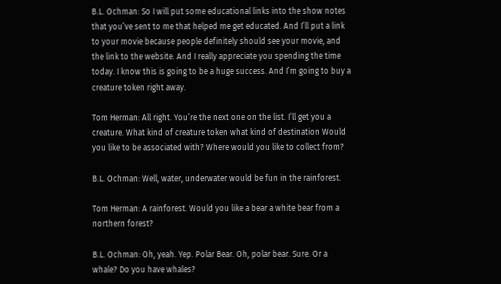B.L. Ochman: So I will put some educational links into the show notes that you’ve sent to me that helped me get educated. And I’ll put a link to your movie because people definitely should see your movie, and the link to the website. And I really appreciate you spending the time today. I know this is going to be a huge success. And I’m going to buy a creature token right away.

Tom Herman: All right. You’re the next one on the list. I’ll get you a creature. What kind of creature token what kind of destination Would you like to be associated with? Where would you like to collect from?

B.L. Ochman: Well, water, underwater would be fun in the rainforest.

Tom Herman: A rainforest. Would you like a bear a white bear from a northern forest?

B.L. Ochman: Oh, yeah. Yep. Polar Bear. Oh, polar bear. Sure. Or a whale? Do you have whales?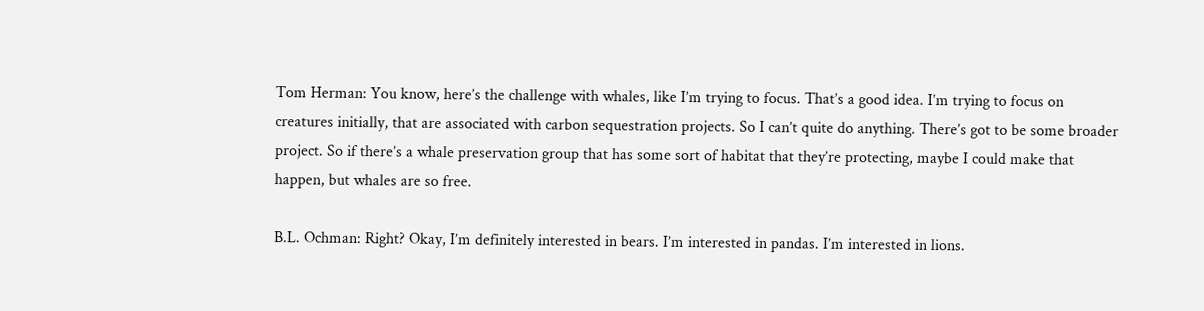Tom Herman: You know, here’s the challenge with whales, like I’m trying to focus. That’s a good idea. I’m trying to focus on creatures initially, that are associated with carbon sequestration projects. So I can’t quite do anything. There’s got to be some broader project. So if there’s a whale preservation group that has some sort of habitat that they’re protecting, maybe I could make that happen, but whales are so free.

B.L. Ochman: Right? Okay, I’m definitely interested in bears. I’m interested in pandas. I’m interested in lions.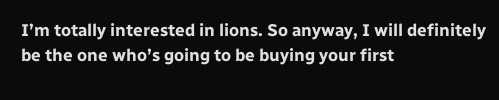I’m totally interested in lions. So anyway, I will definitely be the one who’s going to be buying your first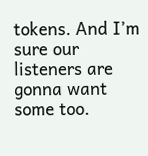tokens. And I’m sure our listeners are gonna want some too.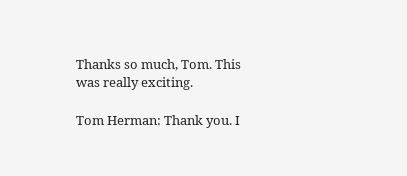Thanks so much, Tom. This was really exciting.

Tom Herman: Thank you. I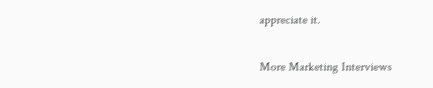appreciate it.

More Marketing Interviews